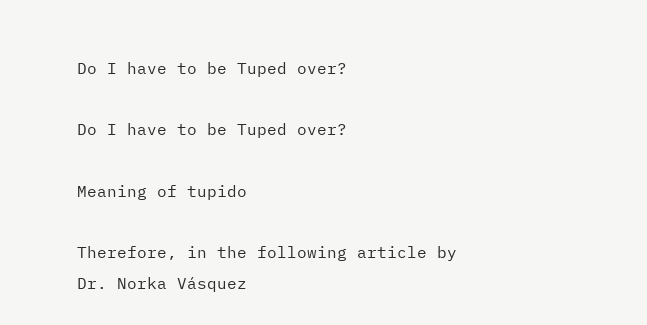Do I have to be Tuped over?

Do I have to be Tuped over?

Meaning of tupido

Therefore, in the following article by Dr. Norka Vásquez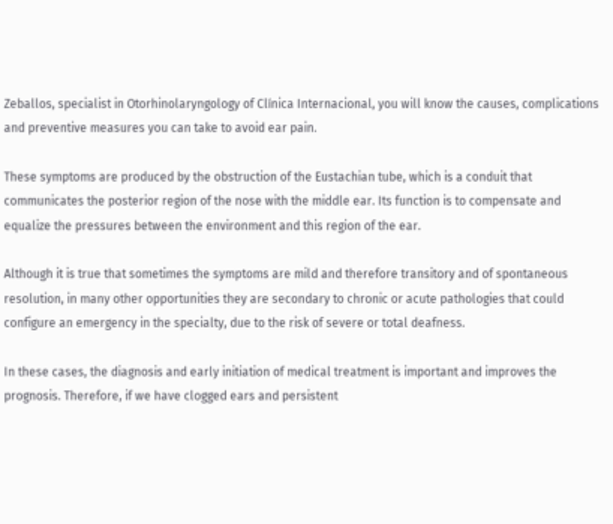Zeballos, specialist in Otorhinolaryngology of Clínica Internacional, you will know the causes, complications and preventive measures you can take to avoid ear pain.

These symptoms are produced by the obstruction of the Eustachian tube, which is a conduit that communicates the posterior region of the nose with the middle ear. Its function is to compensate and equalize the pressures between the environment and this region of the ear.

Although it is true that sometimes the symptoms are mild and therefore transitory and of spontaneous resolution, in many other opportunities they are secondary to chronic or acute pathologies that could configure an emergency in the specialty, due to the risk of severe or total deafness.

In these cases, the diagnosis and early initiation of medical treatment is important and improves the prognosis. Therefore, if we have clogged ears and persistent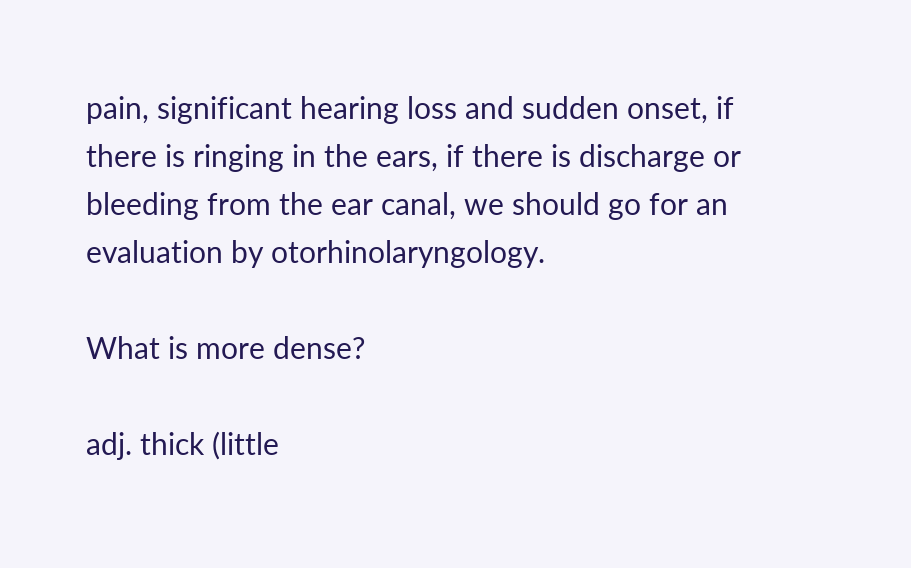pain, significant hearing loss and sudden onset, if there is ringing in the ears, if there is discharge or bleeding from the ear canal, we should go for an evaluation by otorhinolaryngology.

What is more dense?

adj. thick (little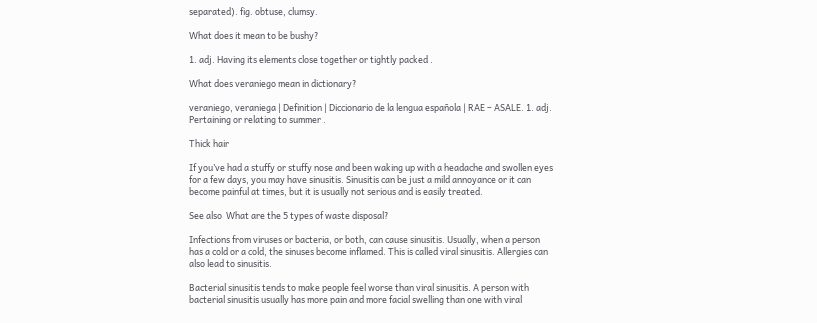separated). fig. obtuse, clumsy.

What does it mean to be bushy?

1. adj. Having its elements close together or tightly packed .

What does veraniego mean in dictionary?

veraniego, veraniega | Definition | Diccionario de la lengua española | RAE – ASALE. 1. adj. Pertaining or relating to summer .

Thick hair

If you’ve had a stuffy or stuffy nose and been waking up with a headache and swollen eyes for a few days, you may have sinusitis. Sinusitis can be just a mild annoyance or it can become painful at times, but it is usually not serious and is easily treated.

See also  What are the 5 types of waste disposal?

Infections from viruses or bacteria, or both, can cause sinusitis. Usually, when a person has a cold or a cold, the sinuses become inflamed. This is called viral sinusitis. Allergies can also lead to sinusitis.

Bacterial sinusitis tends to make people feel worse than viral sinusitis. A person with bacterial sinusitis usually has more pain and more facial swelling than one with viral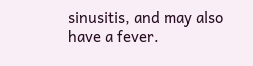sinusitis, and may also have a fever.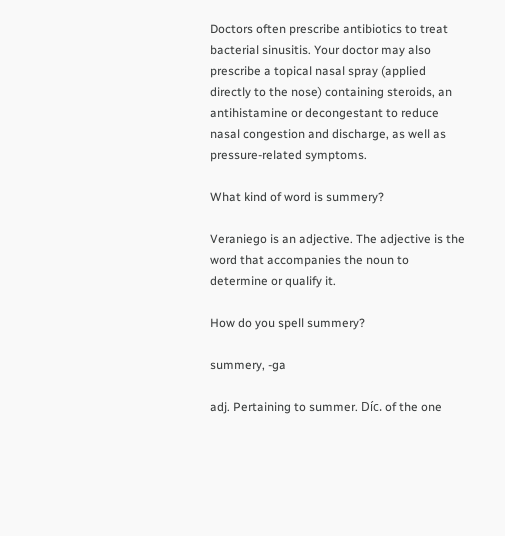Doctors often prescribe antibiotics to treat bacterial sinusitis. Your doctor may also prescribe a topical nasal spray (applied directly to the nose) containing steroids, an antihistamine or decongestant to reduce nasal congestion and discharge, as well as pressure-related symptoms.

What kind of word is summery?

Veraniego is an adjective. The adjective is the word that accompanies the noun to determine or qualify it.

How do you spell summery?

summery, -ga

adj. Pertaining to summer. Díc. of the one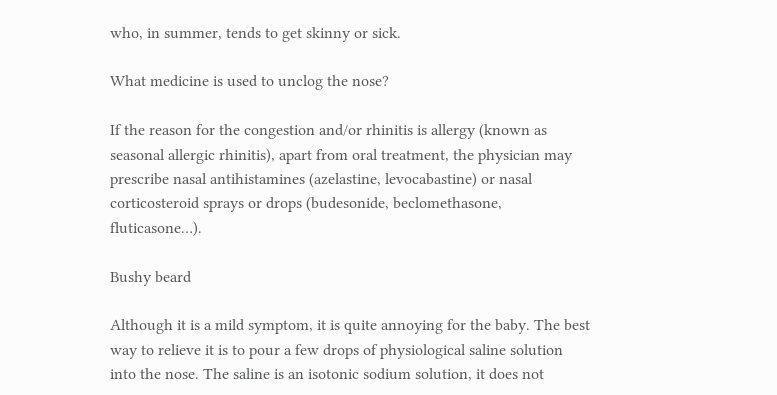who, in summer, tends to get skinny or sick.

What medicine is used to unclog the nose?

If the reason for the congestion and/or rhinitis is allergy (known as seasonal allergic rhinitis), apart from oral treatment, the physician may prescribe nasal antihistamines (azelastine, levocabastine) or nasal corticosteroid sprays or drops (budesonide, beclomethasone, fluticasone…).

Bushy beard

Although it is a mild symptom, it is quite annoying for the baby. The best way to relieve it is to pour a few drops of physiological saline solution into the nose. The saline is an isotonic sodium solution, it does not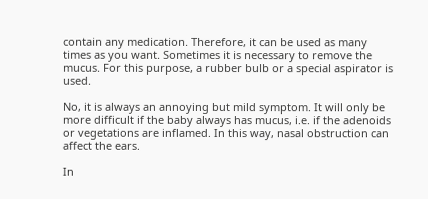contain any medication. Therefore, it can be used as many times as you want. Sometimes it is necessary to remove the mucus. For this purpose, a rubber bulb or a special aspirator is used.

No, it is always an annoying but mild symptom. It will only be more difficult if the baby always has mucus, i.e. if the adenoids or vegetations are inflamed. In this way, nasal obstruction can affect the ears.

In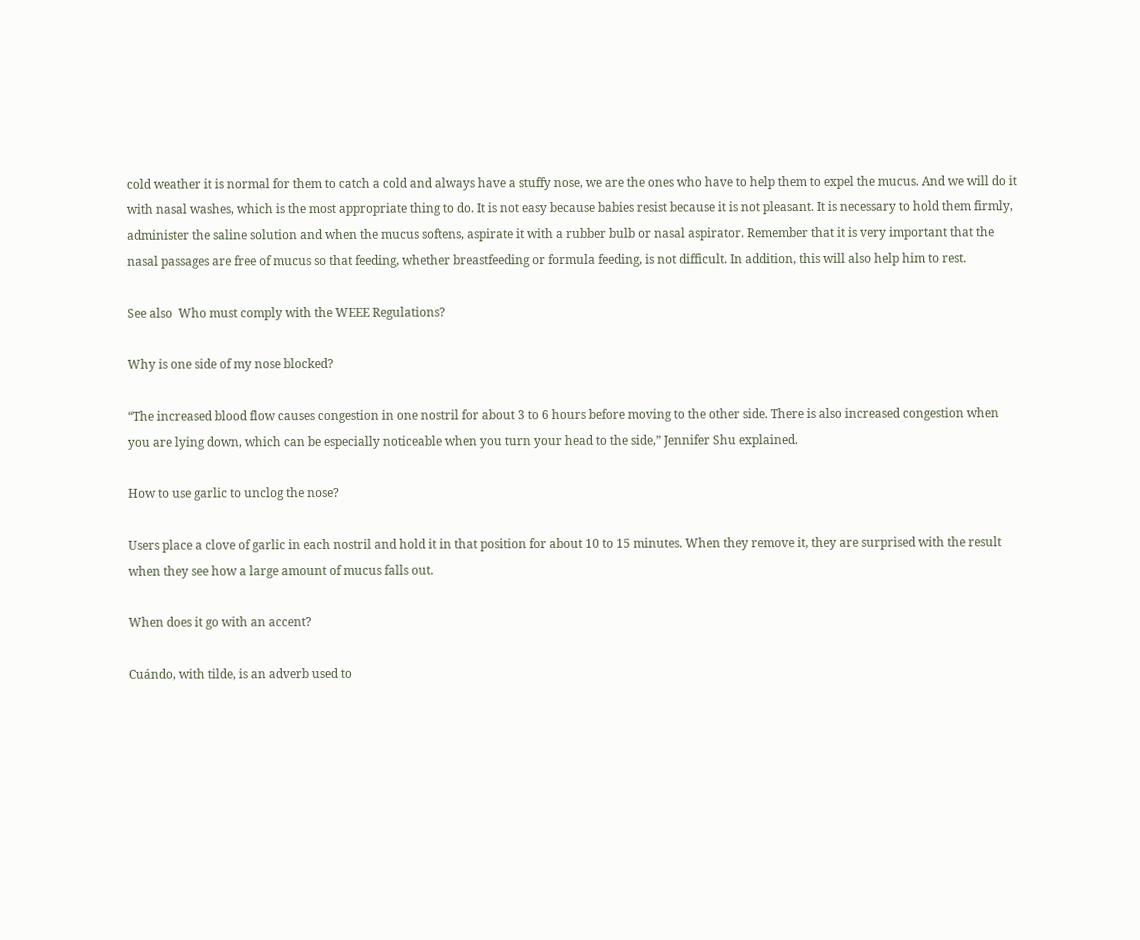cold weather it is normal for them to catch a cold and always have a stuffy nose, we are the ones who have to help them to expel the mucus. And we will do it with nasal washes, which is the most appropriate thing to do. It is not easy because babies resist because it is not pleasant. It is necessary to hold them firmly, administer the saline solution and when the mucus softens, aspirate it with a rubber bulb or nasal aspirator. Remember that it is very important that the nasal passages are free of mucus so that feeding, whether breastfeeding or formula feeding, is not difficult. In addition, this will also help him to rest.

See also  Who must comply with the WEEE Regulations?

Why is one side of my nose blocked?

“The increased blood flow causes congestion in one nostril for about 3 to 6 hours before moving to the other side. There is also increased congestion when you are lying down, which can be especially noticeable when you turn your head to the side,” Jennifer Shu explained.

How to use garlic to unclog the nose?

Users place a clove of garlic in each nostril and hold it in that position for about 10 to 15 minutes. When they remove it, they are surprised with the result when they see how a large amount of mucus falls out.

When does it go with an accent?

Cuándo, with tilde, is an adverb used to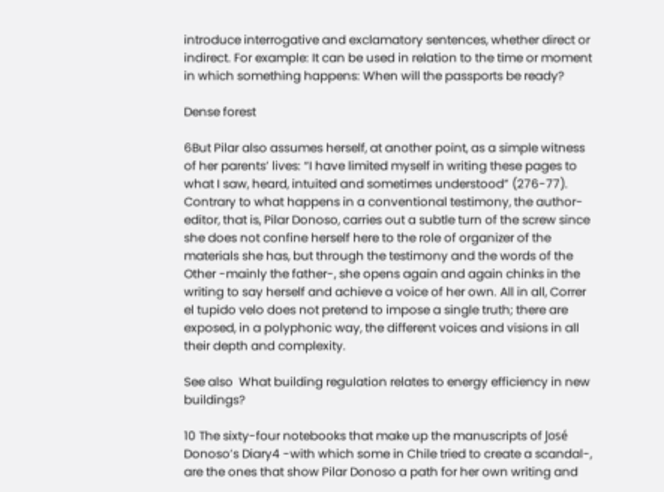introduce interrogative and exclamatory sentences, whether direct or indirect. For example: It can be used in relation to the time or moment in which something happens: When will the passports be ready?

Dense forest

6But Pilar also assumes herself, at another point, as a simple witness of her parents’ lives: “I have limited myself in writing these pages to what I saw, heard, intuited and sometimes understood” (276-77). Contrary to what happens in a conventional testimony, the author-editor, that is, Pilar Donoso, carries out a subtle turn of the screw since she does not confine herself here to the role of organizer of the materials she has, but through the testimony and the words of the Other -mainly the father-, she opens again and again chinks in the writing to say herself and achieve a voice of her own. All in all, Correr el tupido velo does not pretend to impose a single truth; there are exposed, in a polyphonic way, the different voices and visions in all their depth and complexity.

See also  What building regulation relates to energy efficiency in new buildings?

10 The sixty-four notebooks that make up the manuscripts of José Donoso’s Diary4 -with which some in Chile tried to create a scandal-, are the ones that show Pilar Donoso a path for her own writing and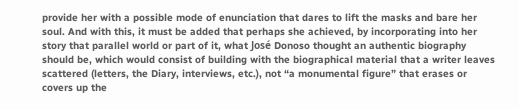provide her with a possible mode of enunciation that dares to lift the masks and bare her soul. And with this, it must be added that perhaps she achieved, by incorporating into her story that parallel world or part of it, what José Donoso thought an authentic biography should be, which would consist of building with the biographical material that a writer leaves scattered (letters, the Diary, interviews, etc.), not “a monumental figure” that erases or covers up the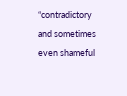“contradictory and sometimes even shameful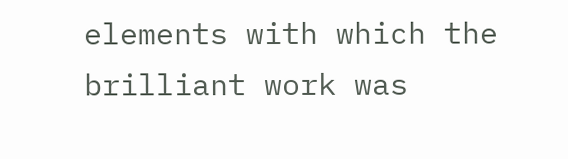elements with which the brilliant work was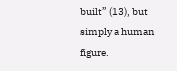built” (13), but simply a human figure.